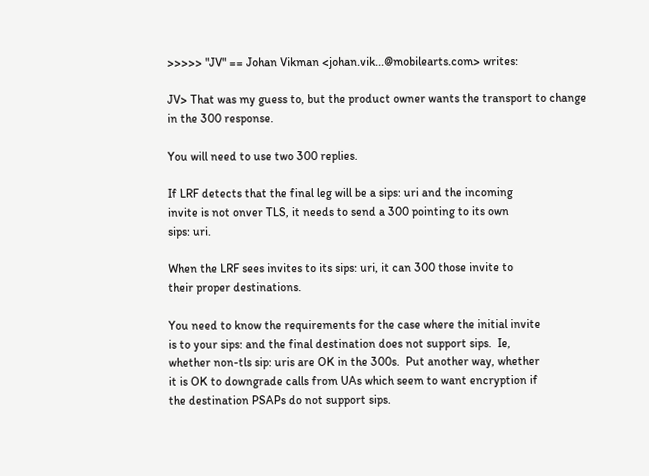>>>>> "JV" == Johan Vikman <johan.vik...@mobilearts.com> writes:

JV> That was my guess to, but the product owner wants the transport to change
in the 300 response.

You will need to use two 300 replies.

If LRF detects that the final leg will be a sips: uri and the incoming
invite is not onver TLS, it needs to send a 300 pointing to its own
sips: uri.

When the LRF sees invites to its sips: uri, it can 300 those invite to
their proper destinations.

You need to know the requirements for the case where the initial invite
is to your sips: and the final destination does not support sips.  Ie,
whether non-tls sip: uris are OK in the 300s.  Put another way, whether
it is OK to downgrade calls from UAs which seem to want encryption if
the destination PSAPs do not support sips.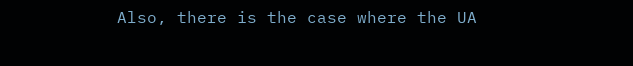Also, there is the case where the UA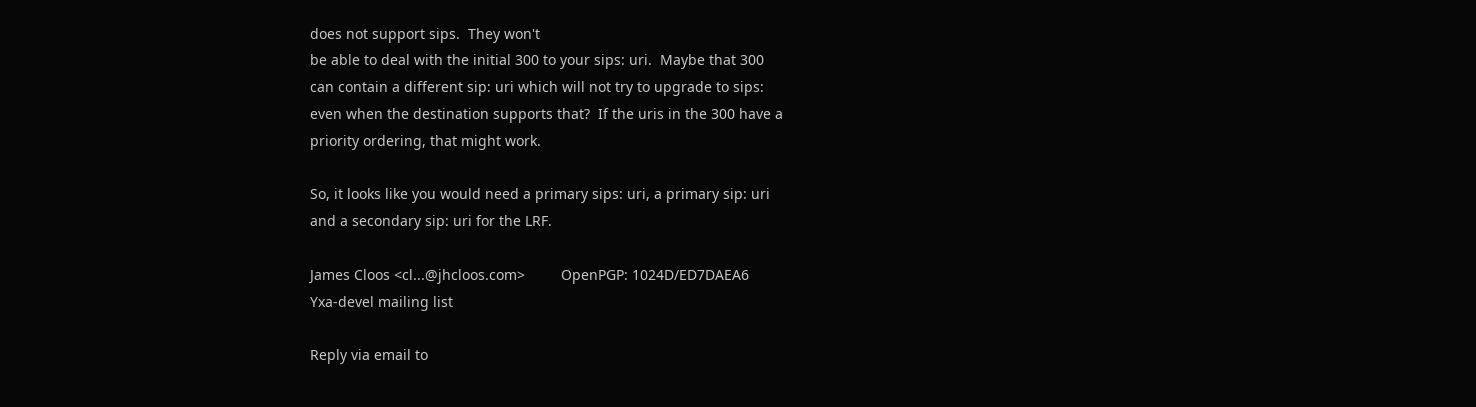does not support sips.  They won't
be able to deal with the initial 300 to your sips: uri.  Maybe that 300
can contain a different sip: uri which will not try to upgrade to sips:
even when the destination supports that?  If the uris in the 300 have a
priority ordering, that might work.

So, it looks like you would need a primary sips: uri, a primary sip: uri
and a secondary sip: uri for the LRF.

James Cloos <cl...@jhcloos.com>         OpenPGP: 1024D/ED7DAEA6
Yxa-devel mailing list

Reply via email to